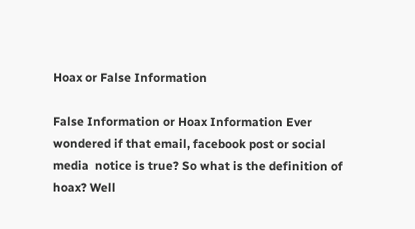Hoax or False Information

False Information or Hoax Information Ever wondered if that email, facebook post or social media  notice is true? So what is the definition of hoax? Well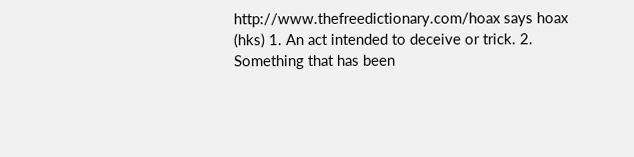http://www.thefreedictionary.com/hoax says hoax  (hks) 1. An act intended to deceive or trick. 2. Something that has been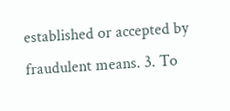established or accepted by fraudulent means. 3. To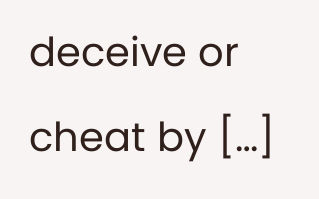deceive or cheat by […]